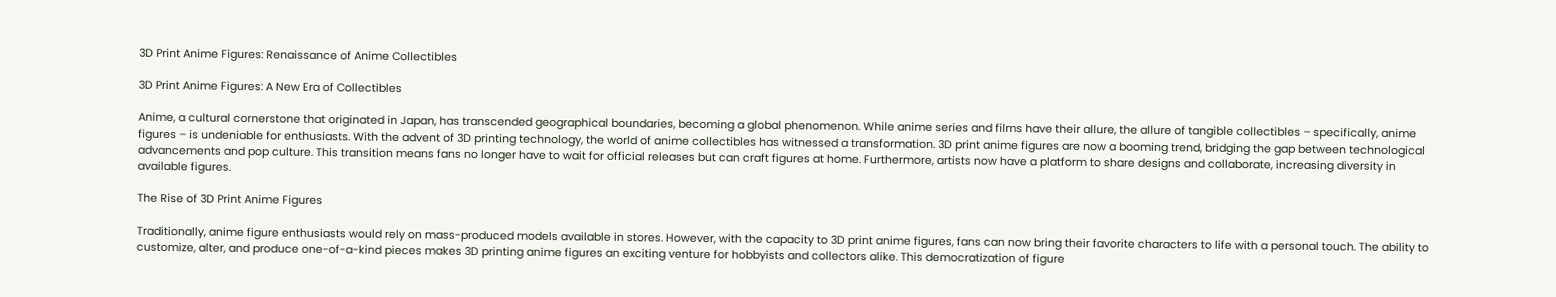3D Print Anime Figures: Renaissance of Anime Collectibles

3D Print Anime Figures: A New Era of Collectibles

Anime, a cultural cornerstone that originated in Japan, has transcended geographical boundaries, becoming a global phenomenon. While anime series and films have their allure, the allure of tangible collectibles – specifically, anime figures – is undeniable for enthusiasts. With the advent of 3D printing technology, the world of anime collectibles has witnessed a transformation. 3D print anime figures are now a booming trend, bridging the gap between technological advancements and pop culture. This transition means fans no longer have to wait for official releases but can craft figures at home. Furthermore, artists now have a platform to share designs and collaborate, increasing diversity in available figures.

The Rise of 3D Print Anime Figures

Traditionally, anime figure enthusiasts would rely on mass-produced models available in stores. However, with the capacity to 3D print anime figures, fans can now bring their favorite characters to life with a personal touch. The ability to customize, alter, and produce one-of-a-kind pieces makes 3D printing anime figures an exciting venture for hobbyists and collectors alike. This democratization of figure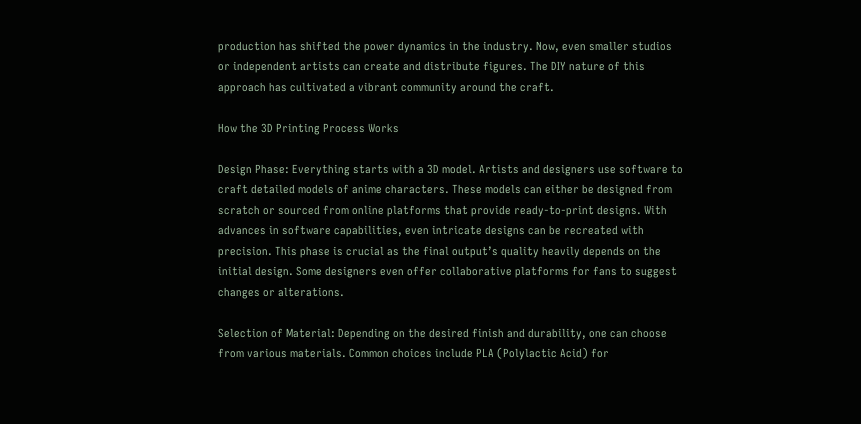production has shifted the power dynamics in the industry. Now, even smaller studios or independent artists can create and distribute figures. The DIY nature of this approach has cultivated a vibrant community around the craft.

How the 3D Printing Process Works

Design Phase: Everything starts with a 3D model. Artists and designers use software to craft detailed models of anime characters. These models can either be designed from scratch or sourced from online platforms that provide ready-to-print designs. With advances in software capabilities, even intricate designs can be recreated with precision. This phase is crucial as the final output’s quality heavily depends on the initial design. Some designers even offer collaborative platforms for fans to suggest changes or alterations.

Selection of Material: Depending on the desired finish and durability, one can choose from various materials. Common choices include PLA (Polylactic Acid) for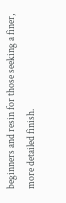beginners and resin for those seeking a finer, more detailed finish.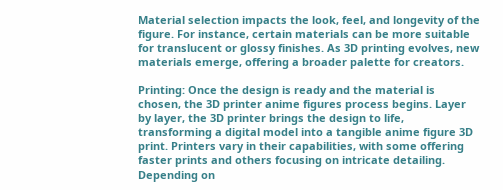Material selection impacts the look, feel, and longevity of the figure. For instance, certain materials can be more suitable for translucent or glossy finishes. As 3D printing evolves, new materials emerge, offering a broader palette for creators.

Printing: Once the design is ready and the material is chosen, the 3D printer anime figures process begins. Layer by layer, the 3D printer brings the design to life, transforming a digital model into a tangible anime figure 3D print. Printers vary in their capabilities, with some offering faster prints and others focusing on intricate detailing. Depending on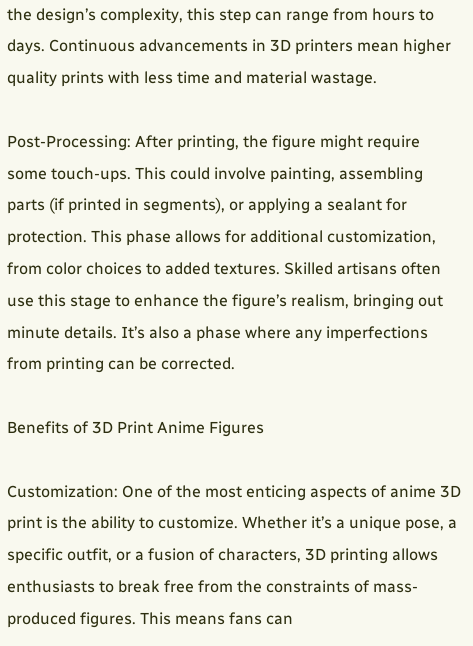the design’s complexity, this step can range from hours to days. Continuous advancements in 3D printers mean higher quality prints with less time and material wastage.

Post-Processing: After printing, the figure might require some touch-ups. This could involve painting, assembling parts (if printed in segments), or applying a sealant for protection. This phase allows for additional customization, from color choices to added textures. Skilled artisans often use this stage to enhance the figure’s realism, bringing out minute details. It’s also a phase where any imperfections from printing can be corrected.

Benefits of 3D Print Anime Figures

Customization: One of the most enticing aspects of anime 3D print is the ability to customize. Whether it’s a unique pose, a specific outfit, or a fusion of characters, 3D printing allows enthusiasts to break free from the constraints of mass-produced figures. This means fans can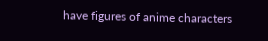have figures of anime characters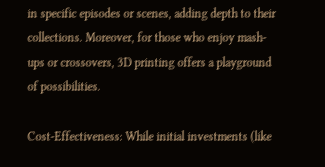in specific episodes or scenes, adding depth to their collections. Moreover, for those who enjoy mash-ups or crossovers, 3D printing offers a playground of possibilities.

Cost-Effectiveness: While initial investments (like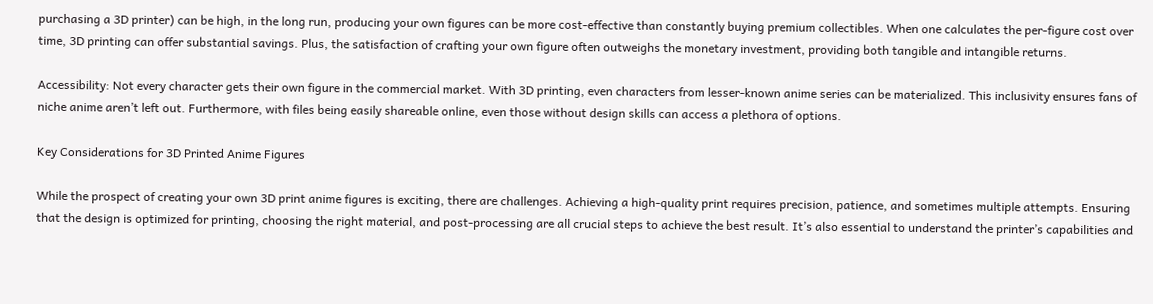purchasing a 3D printer) can be high, in the long run, producing your own figures can be more cost-effective than constantly buying premium collectibles. When one calculates the per-figure cost over time, 3D printing can offer substantial savings. Plus, the satisfaction of crafting your own figure often outweighs the monetary investment, providing both tangible and intangible returns.

Accessibility: Not every character gets their own figure in the commercial market. With 3D printing, even characters from lesser-known anime series can be materialized. This inclusivity ensures fans of niche anime aren’t left out. Furthermore, with files being easily shareable online, even those without design skills can access a plethora of options.

Key Considerations for 3D Printed Anime Figures

While the prospect of creating your own 3D print anime figures is exciting, there are challenges. Achieving a high-quality print requires precision, patience, and sometimes multiple attempts. Ensuring that the design is optimized for printing, choosing the right material, and post-processing are all crucial steps to achieve the best result. It’s also essential to understand the printer’s capabilities and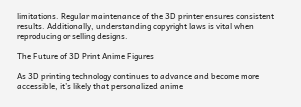limitations. Regular maintenance of the 3D printer ensures consistent results. Additionally, understanding copyright laws is vital when reproducing or selling designs.

The Future of 3D Print Anime Figures

As 3D printing technology continues to advance and become more accessible, it’s likely that personalized anime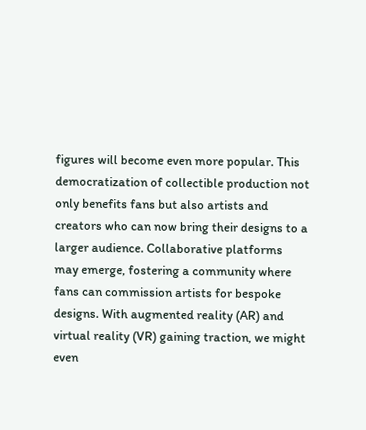figures will become even more popular. This democratization of collectible production not only benefits fans but also artists and creators who can now bring their designs to a larger audience. Collaborative platforms may emerge, fostering a community where fans can commission artists for bespoke designs. With augmented reality (AR) and virtual reality (VR) gaining traction, we might even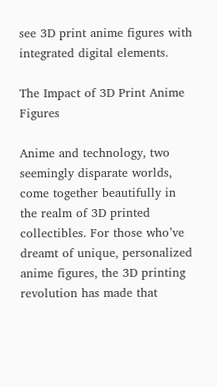see 3D print anime figures with integrated digital elements.

The Impact of 3D Print Anime Figures

Anime and technology, two seemingly disparate worlds, come together beautifully in the realm of 3D printed collectibles. For those who’ve dreamt of unique, personalized anime figures, the 3D printing revolution has made that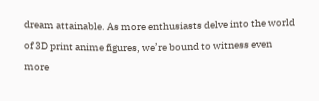dream attainable. As more enthusiasts delve into the world of 3D print anime figures, we’re bound to witness even more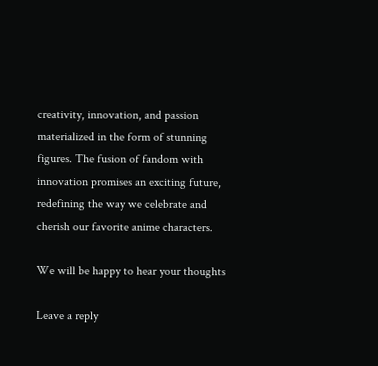creativity, innovation, and passion materialized in the form of stunning figures. The fusion of fandom with innovation promises an exciting future, redefining the way we celebrate and cherish our favorite anime characters.

We will be happy to hear your thoughts

Leave a reply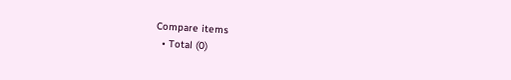Compare items
  • Total (0)